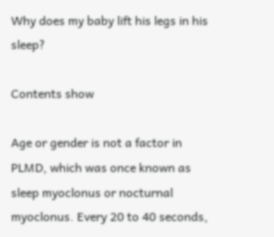Why does my baby lift his legs in his sleep?

Contents show

Age or gender is not a factor in PLMD, which was once known as sleep myoclonus or nocturnal myoclonus. Every 20 to 40 seconds,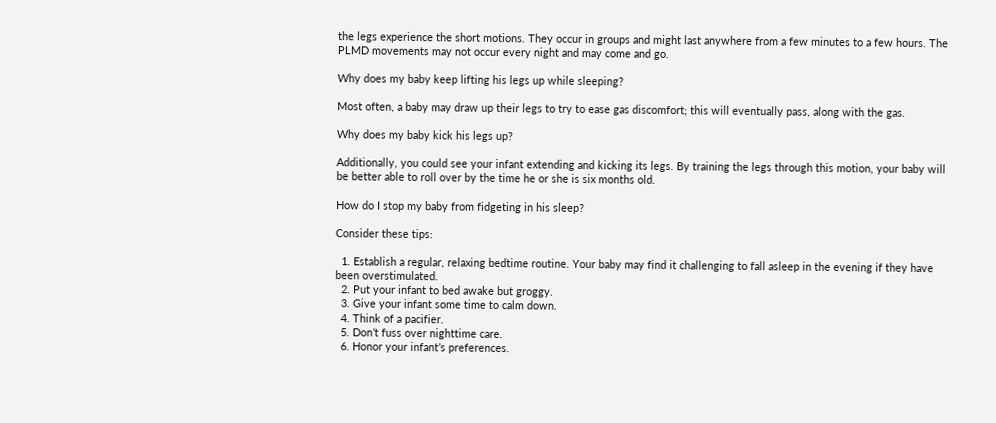the legs experience the short motions. They occur in groups and might last anywhere from a few minutes to a few hours. The PLMD movements may not occur every night and may come and go.

Why does my baby keep lifting his legs up while sleeping?

Most often, a baby may draw up their legs to try to ease gas discomfort; this will eventually pass, along with the gas.

Why does my baby kick his legs up?

Additionally, you could see your infant extending and kicking its legs. By training the legs through this motion, your baby will be better able to roll over by the time he or she is six months old.

How do I stop my baby from fidgeting in his sleep?

Consider these tips:

  1. Establish a regular, relaxing bedtime routine. Your baby may find it challenging to fall asleep in the evening if they have been overstimulated.
  2. Put your infant to bed awake but groggy.
  3. Give your infant some time to calm down.
  4. Think of a pacifier.
  5. Don’t fuss over nighttime care.
  6. Honor your infant’s preferences.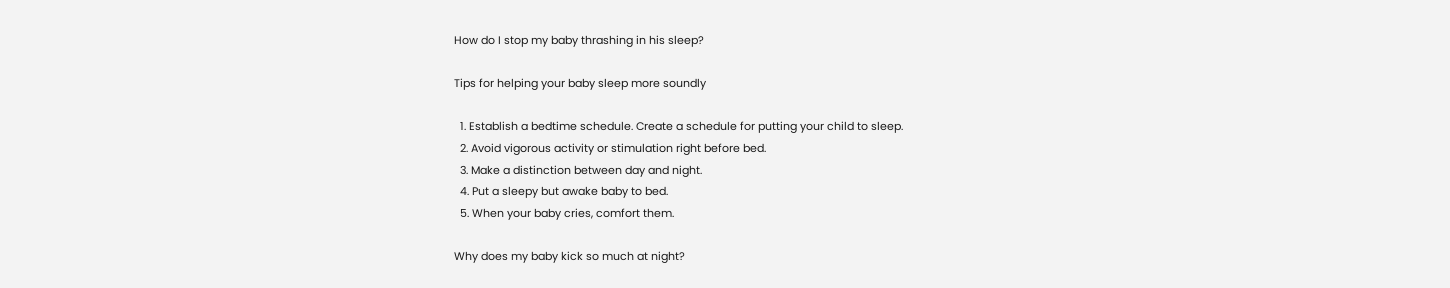How do I stop my baby thrashing in his sleep?

Tips for helping your baby sleep more soundly

  1. Establish a bedtime schedule. Create a schedule for putting your child to sleep.
  2. Avoid vigorous activity or stimulation right before bed.
  3. Make a distinction between day and night.
  4. Put a sleepy but awake baby to bed.
  5. When your baby cries, comfort them.

Why does my baby kick so much at night?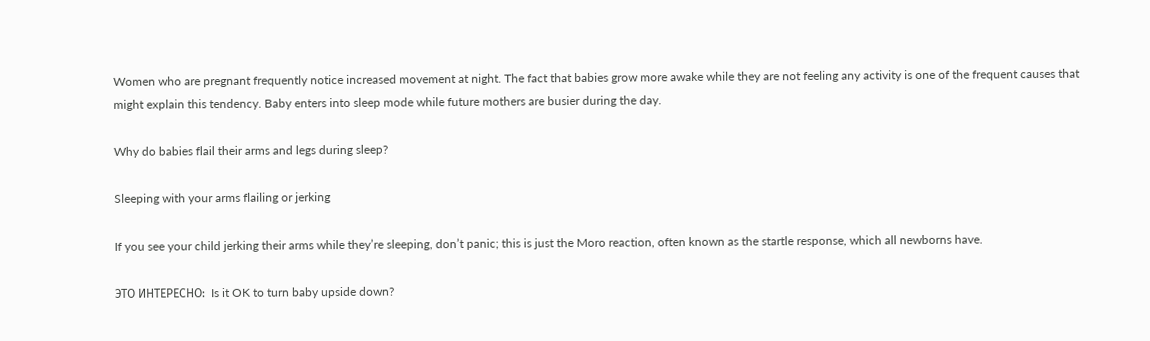Women who are pregnant frequently notice increased movement at night. The fact that babies grow more awake while they are not feeling any activity is one of the frequent causes that might explain this tendency. Baby enters into sleep mode while future mothers are busier during the day.

Why do babies flail their arms and legs during sleep?

Sleeping with your arms flailing or jerking

If you see your child jerking their arms while they’re sleeping, don’t panic; this is just the Moro reaction, often known as the startle response, which all newborns have.

ЭТО ИНТЕРЕСНО:  Is it OK to turn baby upside down?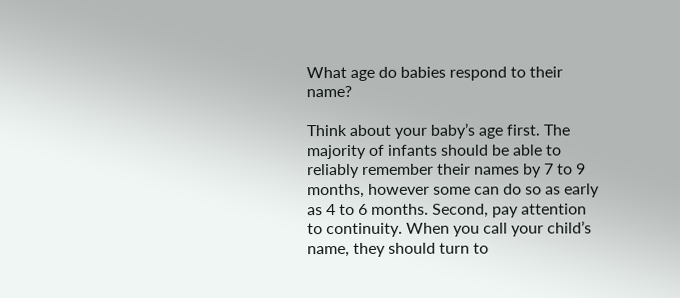What age do babies respond to their name?

Think about your baby’s age first. The majority of infants should be able to reliably remember their names by 7 to 9 months, however some can do so as early as 4 to 6 months. Second, pay attention to continuity. When you call your child’s name, they should turn to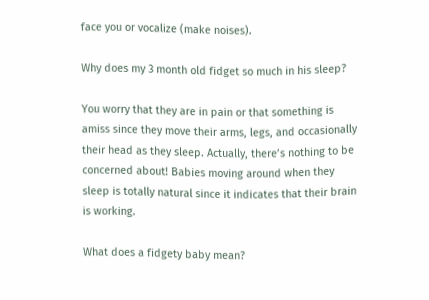face you or vocalize (make noises).

Why does my 3 month old fidget so much in his sleep?

You worry that they are in pain or that something is amiss since they move their arms, legs, and occasionally their head as they sleep. Actually, there’s nothing to be concerned about! Babies moving around when they sleep is totally natural since it indicates that their brain is working.

What does a fidgety baby mean?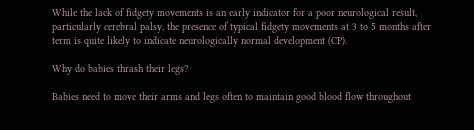While the lack of fidgety movements is an early indicator for a poor neurological result, particularly cerebral palsy, the presence of typical fidgety movements at 3 to 5 months after term is quite likely to indicate neurologically normal development (CP).

Why do babies thrash their legs?

Babies need to move their arms and legs often to maintain good blood flow throughout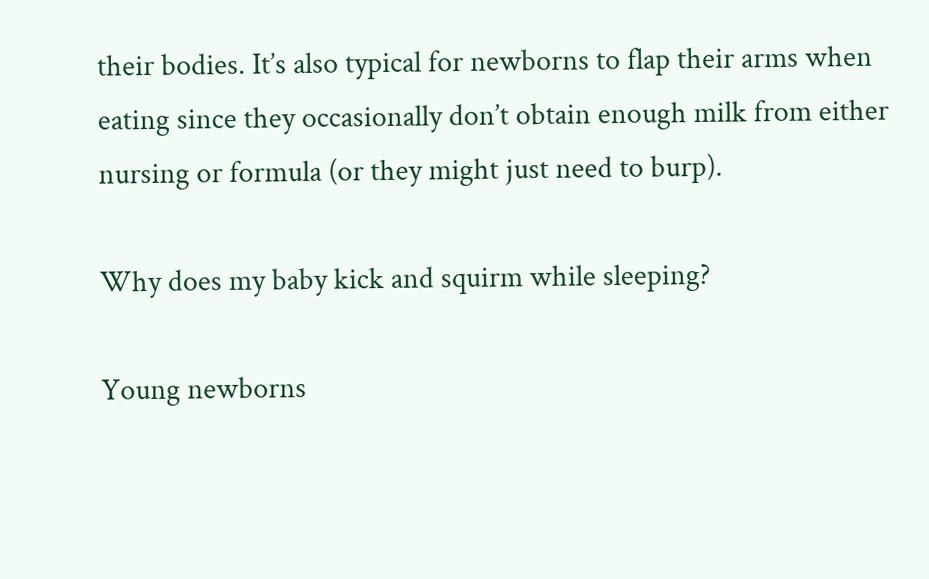their bodies. It’s also typical for newborns to flap their arms when eating since they occasionally don’t obtain enough milk from either nursing or formula (or they might just need to burp).

Why does my baby kick and squirm while sleeping?

Young newborns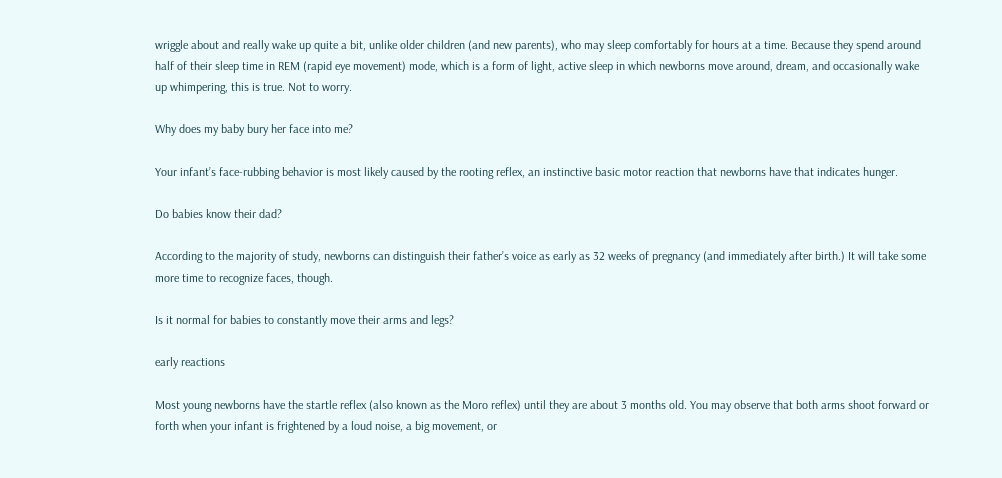wriggle about and really wake up quite a bit, unlike older children (and new parents), who may sleep comfortably for hours at a time. Because they spend around half of their sleep time in REM (rapid eye movement) mode, which is a form of light, active sleep in which newborns move around, dream, and occasionally wake up whimpering, this is true. Not to worry.

Why does my baby bury her face into me?

Your infant’s face-rubbing behavior is most likely caused by the rooting reflex, an instinctive basic motor reaction that newborns have that indicates hunger.

Do babies know their dad?

According to the majority of study, newborns can distinguish their father’s voice as early as 32 weeks of pregnancy (and immediately after birth.) It will take some more time to recognize faces, though.

Is it normal for babies to constantly move their arms and legs?

early reactions

Most young newborns have the startle reflex (also known as the Moro reflex) until they are about 3 months old. You may observe that both arms shoot forward or forth when your infant is frightened by a loud noise, a big movement, or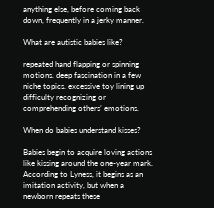anything else, before coming back down, frequently in a jerky manner.

What are autistic babies like?

repeated hand flapping or spinning motions. deep fascination in a few niche topics. excessive toy lining up difficulty recognizing or comprehending others’ emotions.

When do babies understand kisses?

Babies begin to acquire loving actions like kissing around the one-year mark. According to Lyness, it begins as an imitation activity, but when a newborn repeats these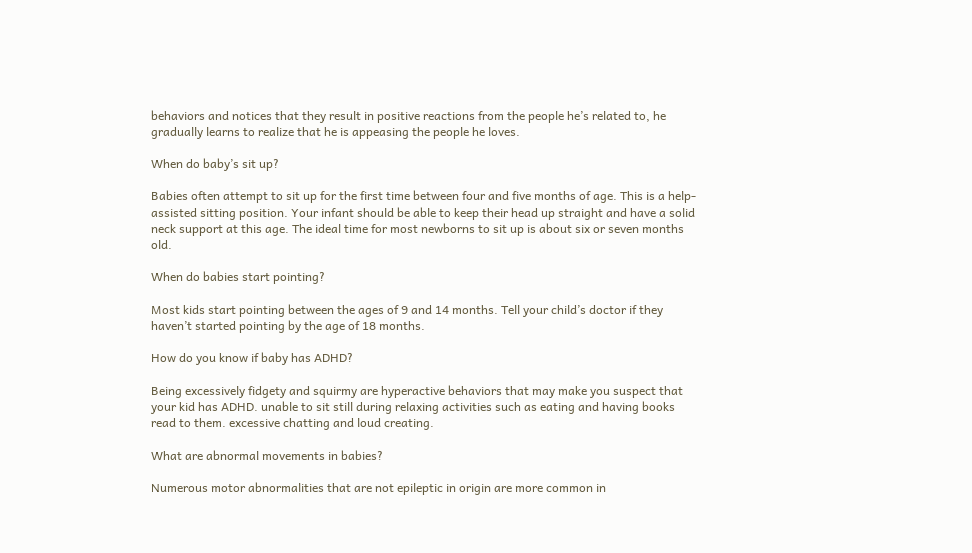behaviors and notices that they result in positive reactions from the people he’s related to, he gradually learns to realize that he is appeasing the people he loves.

When do baby’s sit up?

Babies often attempt to sit up for the first time between four and five months of age. This is a help-assisted sitting position. Your infant should be able to keep their head up straight and have a solid neck support at this age. The ideal time for most newborns to sit up is about six or seven months old.

When do babies start pointing?

Most kids start pointing between the ages of 9 and 14 months. Tell your child’s doctor if they haven’t started pointing by the age of 18 months.

How do you know if baby has ADHD?

Being excessively fidgety and squirmy are hyperactive behaviors that may make you suspect that your kid has ADHD. unable to sit still during relaxing activities such as eating and having books read to them. excessive chatting and loud creating.

What are abnormal movements in babies?

Numerous motor abnormalities that are not epileptic in origin are more common in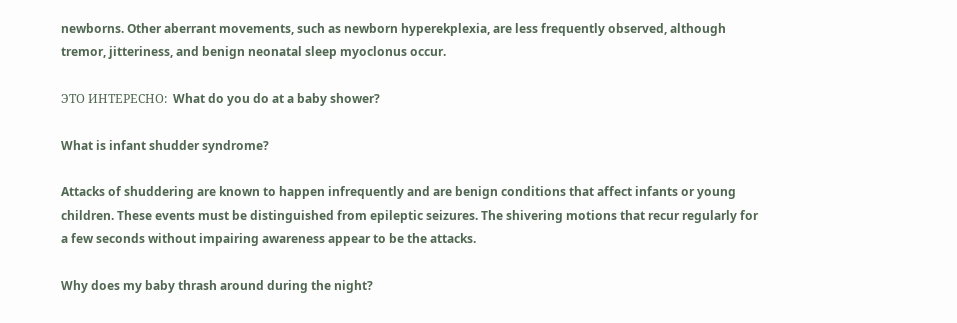newborns. Other aberrant movements, such as newborn hyperekplexia, are less frequently observed, although tremor, jitteriness, and benign neonatal sleep myoclonus occur.

ЭТО ИНТЕРЕСНО:  What do you do at a baby shower?

What is infant shudder syndrome?

Attacks of shuddering are known to happen infrequently and are benign conditions that affect infants or young children. These events must be distinguished from epileptic seizures. The shivering motions that recur regularly for a few seconds without impairing awareness appear to be the attacks.

Why does my baby thrash around during the night?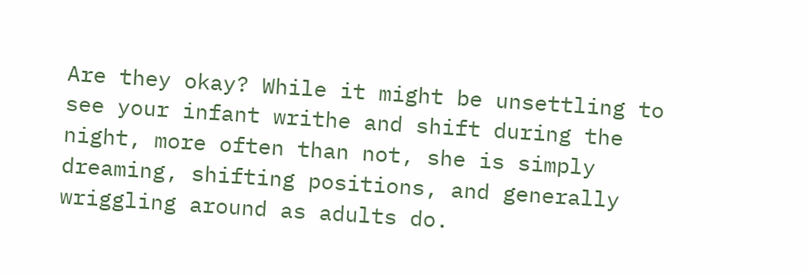Are they okay? While it might be unsettling to see your infant writhe and shift during the night, more often than not, she is simply dreaming, shifting positions, and generally wriggling around as adults do.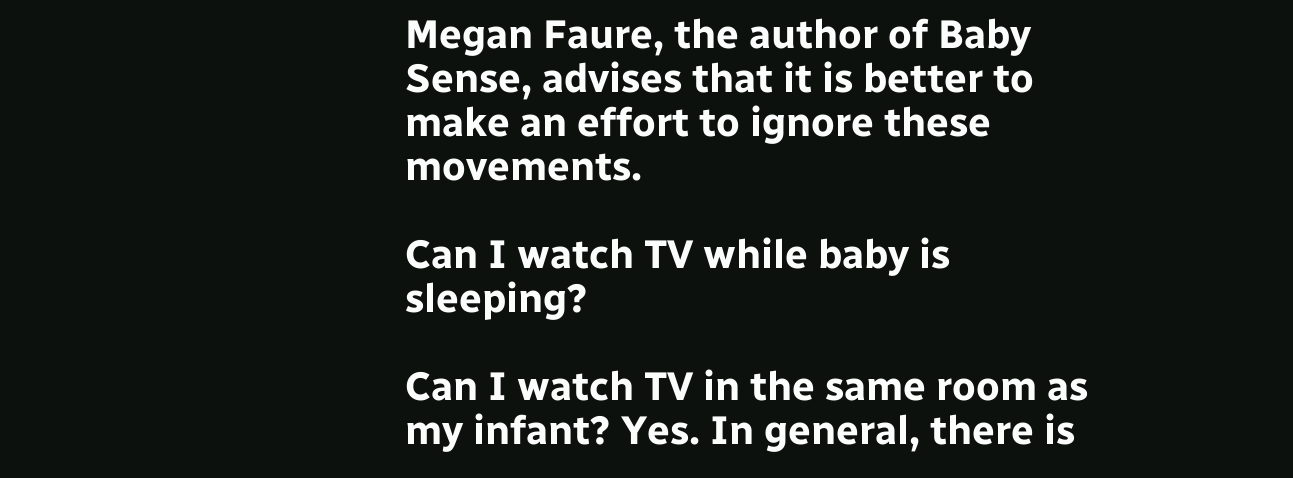Megan Faure, the author of Baby Sense, advises that it is better to make an effort to ignore these movements.

Can I watch TV while baby is sleeping?

Can I watch TV in the same room as my infant? Yes. In general, there is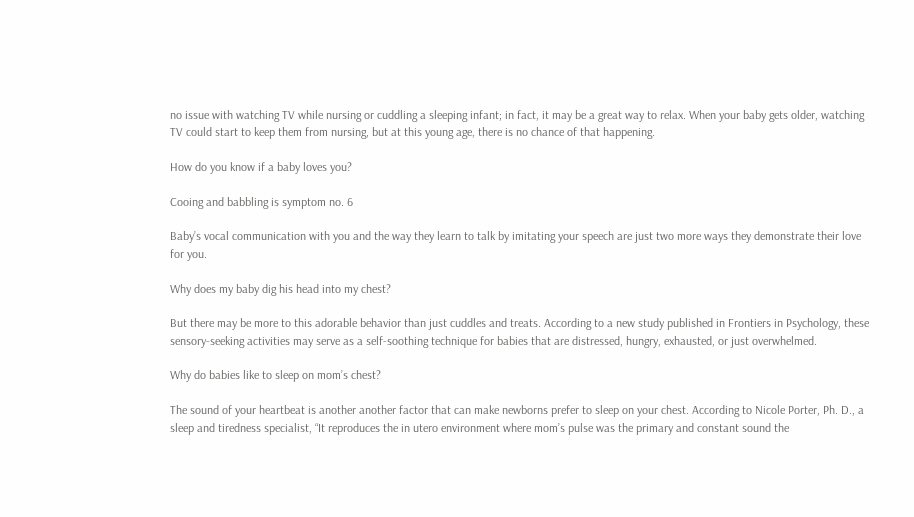no issue with watching TV while nursing or cuddling a sleeping infant; in fact, it may be a great way to relax. When your baby gets older, watching TV could start to keep them from nursing, but at this young age, there is no chance of that happening.

How do you know if a baby loves you?

Cooing and babbling is symptom no. 6

Baby’s vocal communication with you and the way they learn to talk by imitating your speech are just two more ways they demonstrate their love for you.

Why does my baby dig his head into my chest?

But there may be more to this adorable behavior than just cuddles and treats. According to a new study published in Frontiers in Psychology, these sensory-seeking activities may serve as a self-soothing technique for babies that are distressed, hungry, exhausted, or just overwhelmed.

Why do babies like to sleep on mom’s chest?

The sound of your heartbeat is another another factor that can make newborns prefer to sleep on your chest. According to Nicole Porter, Ph. D., a sleep and tiredness specialist, “It reproduces the in utero environment where mom’s pulse was the primary and constant sound the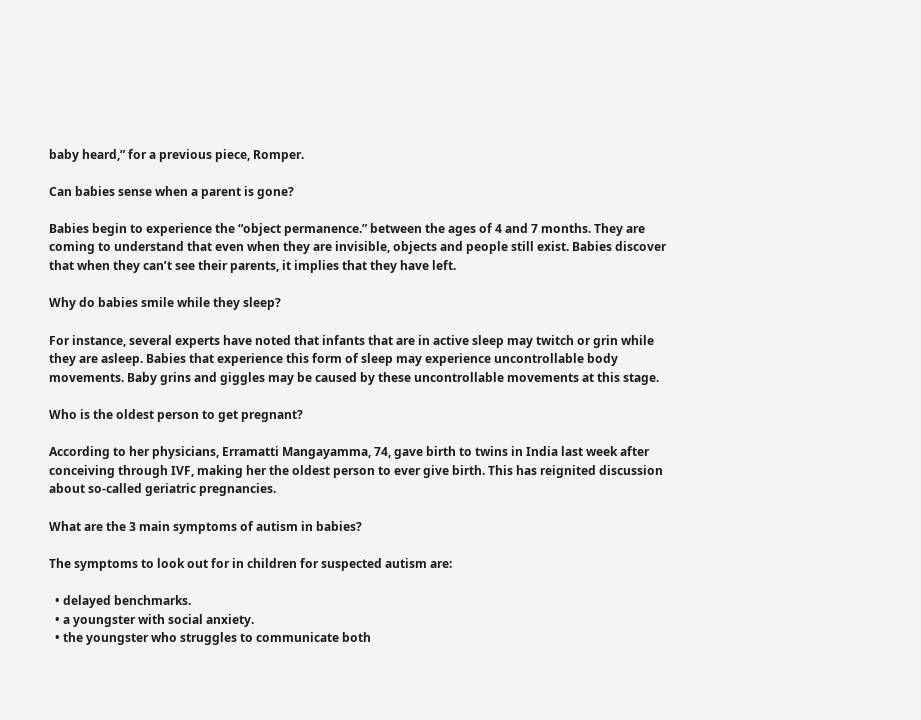baby heard,” for a previous piece, Romper.

Can babies sense when a parent is gone?

Babies begin to experience the “object permanence.” between the ages of 4 and 7 months. They are coming to understand that even when they are invisible, objects and people still exist. Babies discover that when they can’t see their parents, it implies that they have left.

Why do babies smile while they sleep?

For instance, several experts have noted that infants that are in active sleep may twitch or grin while they are asleep. Babies that experience this form of sleep may experience uncontrollable body movements. Baby grins and giggles may be caused by these uncontrollable movements at this stage.

Who is the oldest person to get pregnant?

According to her physicians, Erramatti Mangayamma, 74, gave birth to twins in India last week after conceiving through IVF, making her the oldest person to ever give birth. This has reignited discussion about so-called geriatric pregnancies.

What are the 3 main symptoms of autism in babies?

The symptoms to look out for in children for suspected autism are:

  • delayed benchmarks.
  • a youngster with social anxiety.
  • the youngster who struggles to communicate both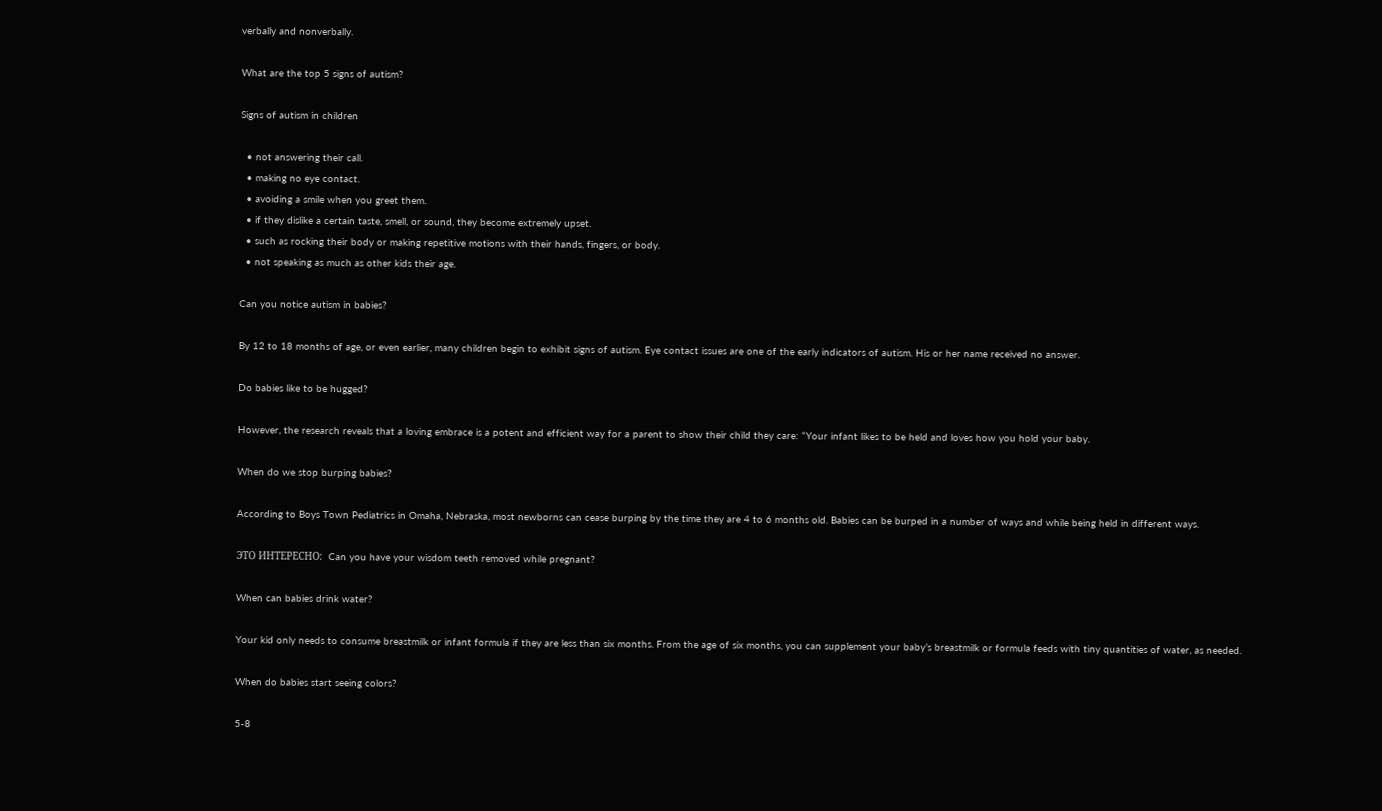verbally and nonverbally.

What are the top 5 signs of autism?

Signs of autism in children

  • not answering their call.
  • making no eye contact.
  • avoiding a smile when you greet them.
  • if they dislike a certain taste, smell, or sound, they become extremely upset.
  • such as rocking their body or making repetitive motions with their hands, fingers, or body.
  • not speaking as much as other kids their age.

Can you notice autism in babies?

By 12 to 18 months of age, or even earlier, many children begin to exhibit signs of autism. Eye contact issues are one of the early indicators of autism. His or her name received no answer.

Do babies like to be hugged?

However, the research reveals that a loving embrace is a potent and efficient way for a parent to show their child they care: “Your infant likes to be held and loves how you hold your baby.

When do we stop burping babies?

According to Boys Town Pediatrics in Omaha, Nebraska, most newborns can cease burping by the time they are 4 to 6 months old. Babies can be burped in a number of ways and while being held in different ways.

ЭТО ИНТЕРЕСНО:  Can you have your wisdom teeth removed while pregnant?

When can babies drink water?

Your kid only needs to consume breastmilk or infant formula if they are less than six months. From the age of six months, you can supplement your baby’s breastmilk or formula feeds with tiny quantities of water, as needed.

When do babies start seeing colors?

5-8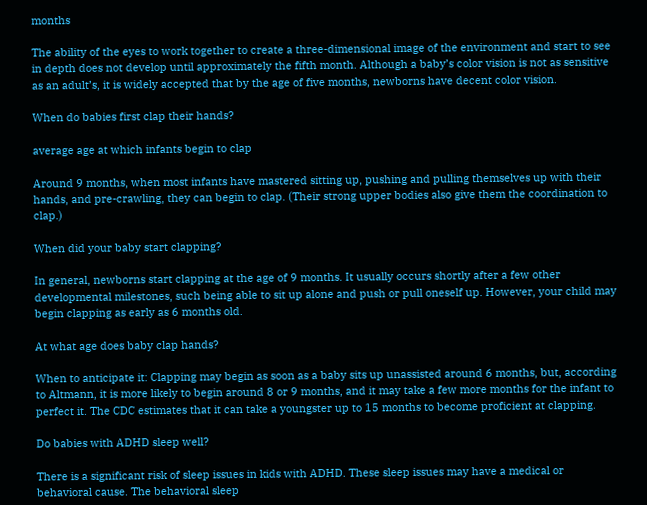months

The ability of the eyes to work together to create a three-dimensional image of the environment and start to see in depth does not develop until approximately the fifth month. Although a baby’s color vision is not as sensitive as an adult’s, it is widely accepted that by the age of five months, newborns have decent color vision.

When do babies first clap their hands?

average age at which infants begin to clap

Around 9 months, when most infants have mastered sitting up, pushing and pulling themselves up with their hands, and pre-crawling, they can begin to clap. (Their strong upper bodies also give them the coordination to clap.)

When did your baby start clapping?

In general, newborns start clapping at the age of 9 months. It usually occurs shortly after a few other developmental milestones, such being able to sit up alone and push or pull oneself up. However, your child may begin clapping as early as 6 months old.

At what age does baby clap hands?

When to anticipate it: Clapping may begin as soon as a baby sits up unassisted around 6 months, but, according to Altmann, it is more likely to begin around 8 or 9 months, and it may take a few more months for the infant to perfect it. The CDC estimates that it can take a youngster up to 15 months to become proficient at clapping.

Do babies with ADHD sleep well?

There is a significant risk of sleep issues in kids with ADHD. These sleep issues may have a medical or behavioral cause. The behavioral sleep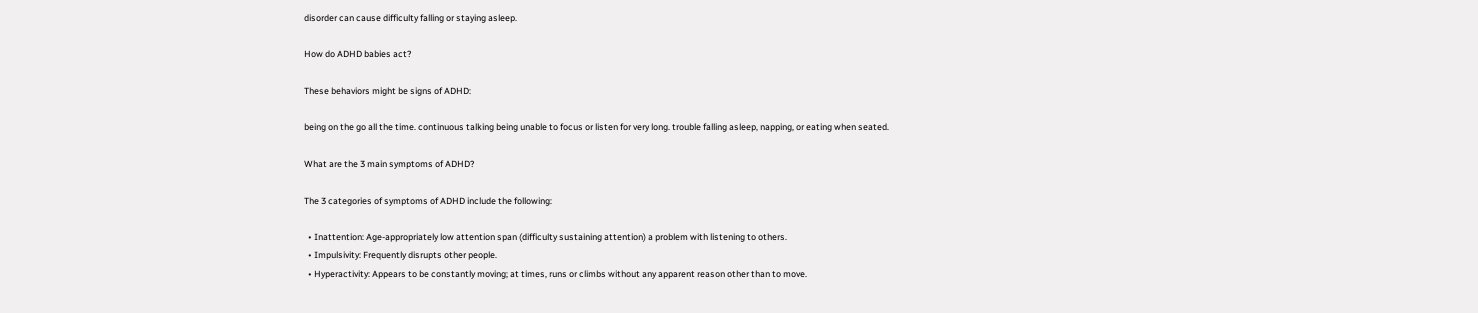disorder can cause difficulty falling or staying asleep.

How do ADHD babies act?

These behaviors might be signs of ADHD:

being on the go all the time. continuous talking being unable to focus or listen for very long. trouble falling asleep, napping, or eating when seated.

What are the 3 main symptoms of ADHD?

The 3 categories of symptoms of ADHD include the following:

  • Inattention: Age-appropriately low attention span (difficulty sustaining attention) a problem with listening to others.
  • Impulsivity: Frequently disrupts other people.
  • Hyperactivity: Appears to be constantly moving; at times, runs or climbs without any apparent reason other than to move.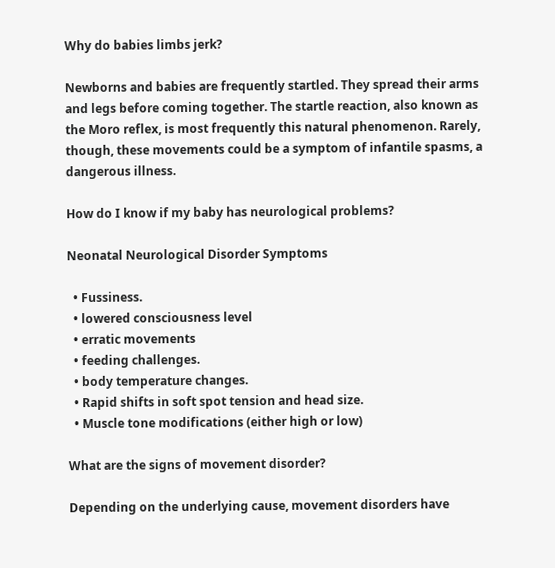Why do babies limbs jerk?

Newborns and babies are frequently startled. They spread their arms and legs before coming together. The startle reaction, also known as the Moro reflex, is most frequently this natural phenomenon. Rarely, though, these movements could be a symptom of infantile spasms, a dangerous illness.

How do I know if my baby has neurological problems?

Neonatal Neurological Disorder Symptoms

  • Fussiness.
  • lowered consciousness level
  • erratic movements
  • feeding challenges.
  • body temperature changes.
  • Rapid shifts in soft spot tension and head size.
  • Muscle tone modifications (either high or low)

What are the signs of movement disorder?

Depending on the underlying cause, movement disorders have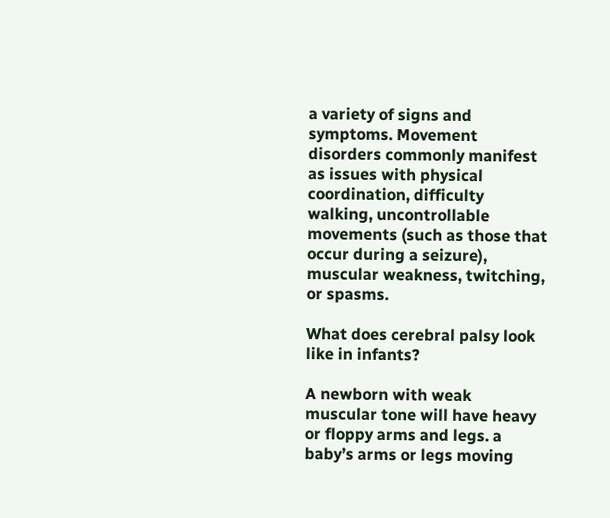a variety of signs and symptoms. Movement disorders commonly manifest as issues with physical coordination, difficulty walking, uncontrollable movements (such as those that occur during a seizure), muscular weakness, twitching, or spasms.

What does cerebral palsy look like in infants?

A newborn with weak muscular tone will have heavy or floppy arms and legs. a baby’s arms or legs moving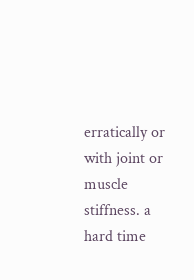erratically or with joint or muscle stiffness. a hard time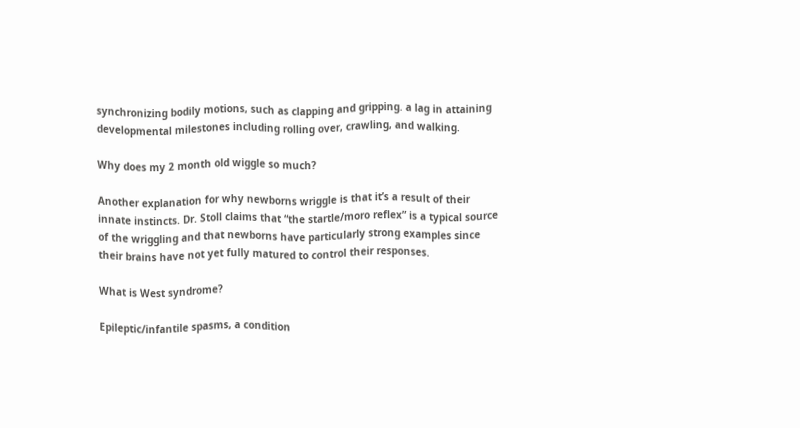synchronizing bodily motions, such as clapping and gripping. a lag in attaining developmental milestones including rolling over, crawling, and walking.

Why does my 2 month old wiggle so much?

Another explanation for why newborns wriggle is that it’s a result of their innate instincts. Dr. Stoll claims that “the startle/moro reflex” is a typical source of the wriggling and that newborns have particularly strong examples since their brains have not yet fully matured to control their responses.

What is West syndrome?

Epileptic/infantile spasms, a condition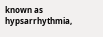known as hypsarrhythmia,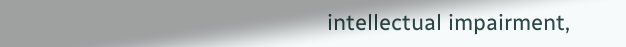intellectual impairment,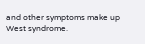and other symptoms make up West syndrome.